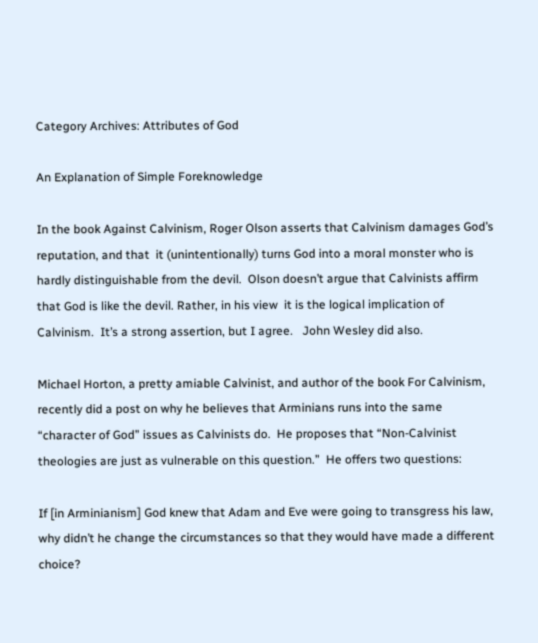Category Archives: Attributes of God

An Explanation of Simple Foreknowledge

In the book Against Calvinism, Roger Olson asserts that Calvinism damages God’s reputation, and that  it (unintentionally) turns God into a moral monster who is hardly distinguishable from the devil.  Olson doesn’t argue that Calvinists affirm that God is like the devil. Rather, in his view  it is the logical implication of Calvinism.  It’s a strong assertion, but I agree.   John Wesley did also.

Michael Horton, a pretty amiable Calvinist, and author of the book For Calvinism, recently did a post on why he believes that Arminians runs into the same “character of God” issues as Calvinists do.  He proposes that “Non-Calvinist theologies are just as vulnerable on this question.”  He offers two questions:

If [in Arminianism] God knew that Adam and Eve were going to transgress his law, why didn’t he change the circumstances so that they would have made a different choice?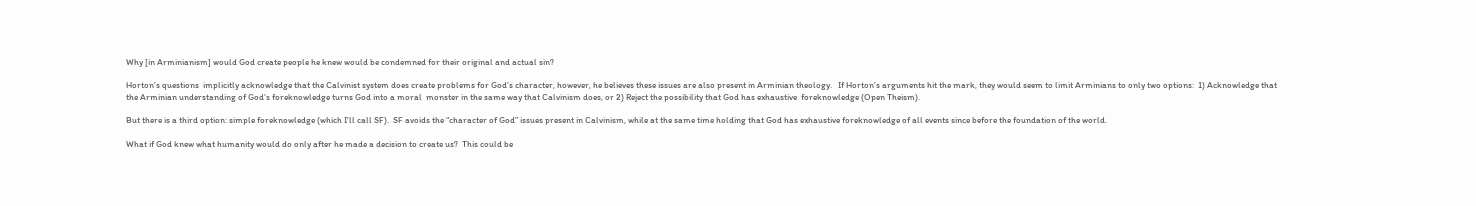Why [in Arminianism] would God create people he knew would be condemned for their original and actual sin?

Horton’s questions  implicitly acknowledge that the Calvinist system does create problems for God’s character, however, he believes these issues are also present in Arminian theology.   If Horton’s arguments hit the mark, they would seem to limit Arminians to only two options:  1) Acknowledge that the Arminian understanding of God’s foreknowledge turns God into a moral  monster in the same way that Calvinism does, or 2) Reject the possibility that God has exhaustive  foreknowledge (Open Theism).

But there is a third option: simple foreknowledge (which I’ll call SF).  SF avoids the “character of God” issues present in Calvinism, while at the same time holding that God has exhaustive foreknowledge of all events since before the foundation of the world.

What if God knew what humanity would do only after he made a decision to create us?  This could be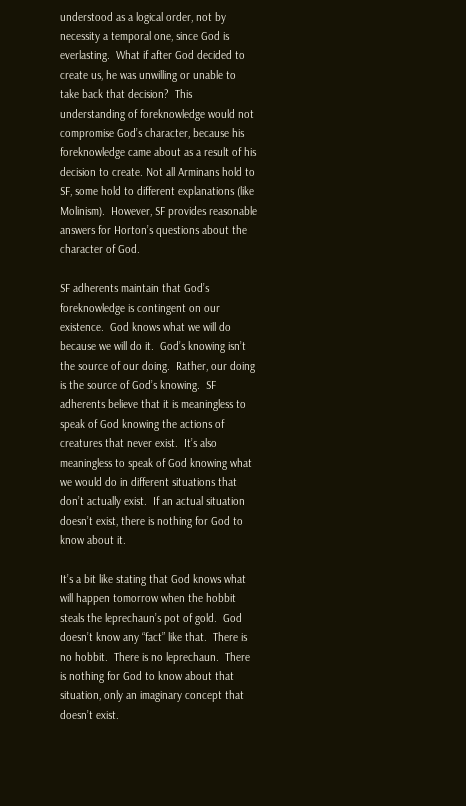understood as a logical order, not by necessity a temporal one, since God is everlasting.  What if after God decided to create us, he was unwilling or unable to take back that decision?  This understanding of foreknowledge would not compromise God’s character, because his foreknowledge came about as a result of his decision to create. Not all Arminans hold to SF, some hold to different explanations (like Molinism).  However, SF provides reasonable answers for Horton’s questions about the character of God.

SF adherents maintain that God’s foreknowledge is contingent on our existence.  God knows what we will do because we will do it.  God’s knowing isn’t the source of our doing.  Rather, our doing is the source of God’s knowing.  SF adherents believe that it is meaningless to speak of God knowing the actions of creatures that never exist.  It’s also meaningless to speak of God knowing what we would do in different situations that don’t actually exist.  If an actual situation doesn’t exist, there is nothing for God to know about it.

It’s a bit like stating that God knows what will happen tomorrow when the hobbit steals the leprechaun’s pot of gold.  God doesn’t know any “fact” like that.  There is no hobbit.  There is no leprechaun.  There is nothing for God to know about that situation, only an imaginary concept that doesn’t exist.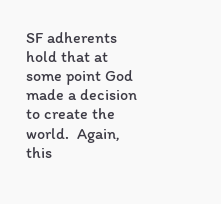SF adherents hold that at some point God made a decision to create the world.  Again, this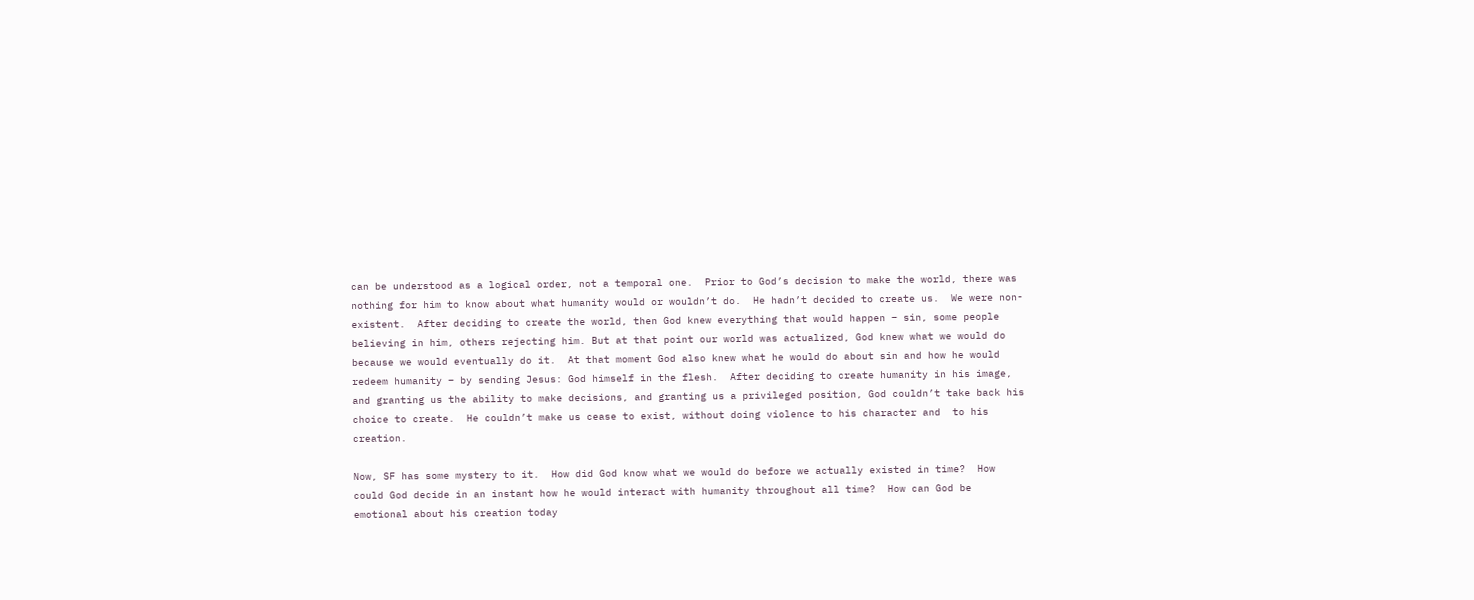can be understood as a logical order, not a temporal one.  Prior to God’s decision to make the world, there was nothing for him to know about what humanity would or wouldn’t do.  He hadn’t decided to create us.  We were non-existent.  After deciding to create the world, then God knew everything that would happen – sin, some people believing in him, others rejecting him. But at that point our world was actualized, God knew what we would do because we would eventually do it.  At that moment God also knew what he would do about sin and how he would redeem humanity – by sending Jesus: God himself in the flesh.  After deciding to create humanity in his image, and granting us the ability to make decisions, and granting us a privileged position, God couldn’t take back his choice to create.  He couldn’t make us cease to exist, without doing violence to his character and  to his creation.

Now, SF has some mystery to it.  How did God know what we would do before we actually existed in time?  How could God decide in an instant how he would interact with humanity throughout all time?  How can God be emotional about his creation today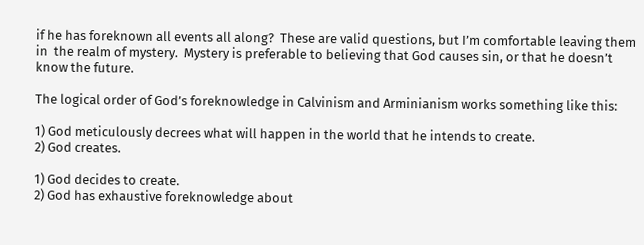if he has foreknown all events all along?  These are valid questions, but I’m comfortable leaving them in  the realm of mystery.  Mystery is preferable to believing that God causes sin, or that he doesn’t know the future.

The logical order of God’s foreknowledge in Calvinism and Arminianism works something like this:

1) God meticulously decrees what will happen in the world that he intends to create.
2) God creates.

1) God decides to create.
2) God has exhaustive foreknowledge about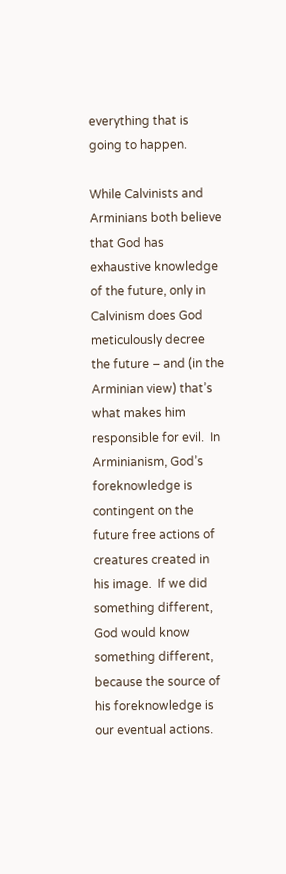everything that is going to happen.

While Calvinists and Arminians both believe that God has exhaustive knowledge of the future, only in Calvinism does God meticulously decree the future – and (in the Arminian view) that’s what makes him responsible for evil.  In Arminianism, God’s foreknowledge is contingent on the future free actions of creatures created in his image.  If we did something different, God would know something different, because the source of his foreknowledge is our eventual actions.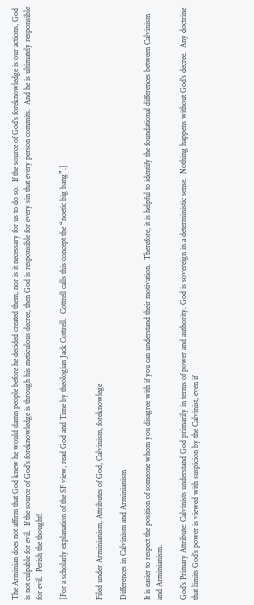The Arminian does not affirm that God knew he would damn people before he decided created them, nor is it necessary for us to do so.  If the source of God’s foreknowledge is our actions, God is not culpable for evil.  If the source of God’s foreknowledge is through his meticulous decree, then God is responsible for every sin that every person commits.  And he is ultimately responsible for evil.  Perish the thought!

[For a scholarly explanation of the SF view, read God and Time by theologian Jack Cottrell.  Cottrell calls this concept the “noetic big bang”.]


Filed under Arminianism, Attributes of God, Calvinism, foreknowlege

Differences in Calvinism and Arminianism

It is easier to respect the position of someone whom you disagree with if you can understand their motivation.  Therefore, it is helpful to identify the foundational differences between Calvinism and Arminianism.

God’s Primary Attribute: Calvinists understand God primarily in terms of power and authority. God is sovereign in a deterministic sense.  Nothing happens without God’s decree.  Any doctrine that limits God’s power is viewed with suspicion by the Calvinist, even if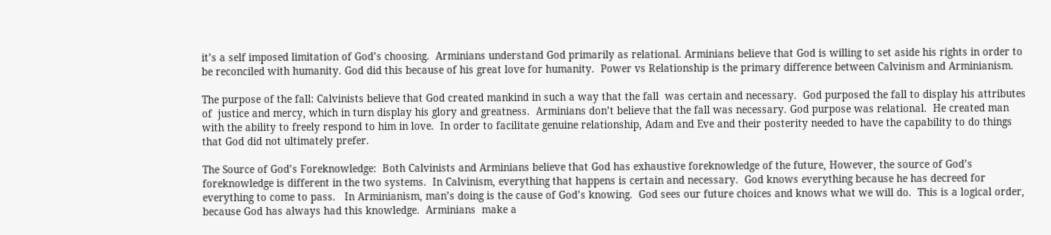it’s a self imposed limitation of God’s choosing.  Arminians understand God primarily as relational. Arminians believe that God is willing to set aside his rights in order to be reconciled with humanity. God did this because of his great love for humanity.  Power vs Relationship is the primary difference between Calvinism and Arminianism.

The purpose of the fall: Calvinists believe that God created mankind in such a way that the fall  was certain and necessary.  God purposed the fall to display his attributes of  justice and mercy, which in turn display his glory and greatness.  Arminians don’t believe that the fall was necessary. God purpose was relational.  He created man with the ability to freely respond to him in love.  In order to facilitate genuine relationship, Adam and Eve and their posterity needed to have the capability to do things that God did not ultimately prefer.

The Source of God’s Foreknowledge:  Both Calvinists and Arminians believe that God has exhaustive foreknowledge of the future, However, the source of God’s foreknowledge is different in the two systems.  In Calvinism, everything that happens is certain and necessary.  God knows everything because he has decreed for everything to come to pass.   In Arminianism, man’s doing is the cause of God’s knowing.  God sees our future choices and knows what we will do.  This is a logical order, because God has always had this knowledge.  Arminians  make a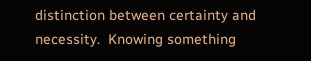distinction between certainty and necessity.  Knowing something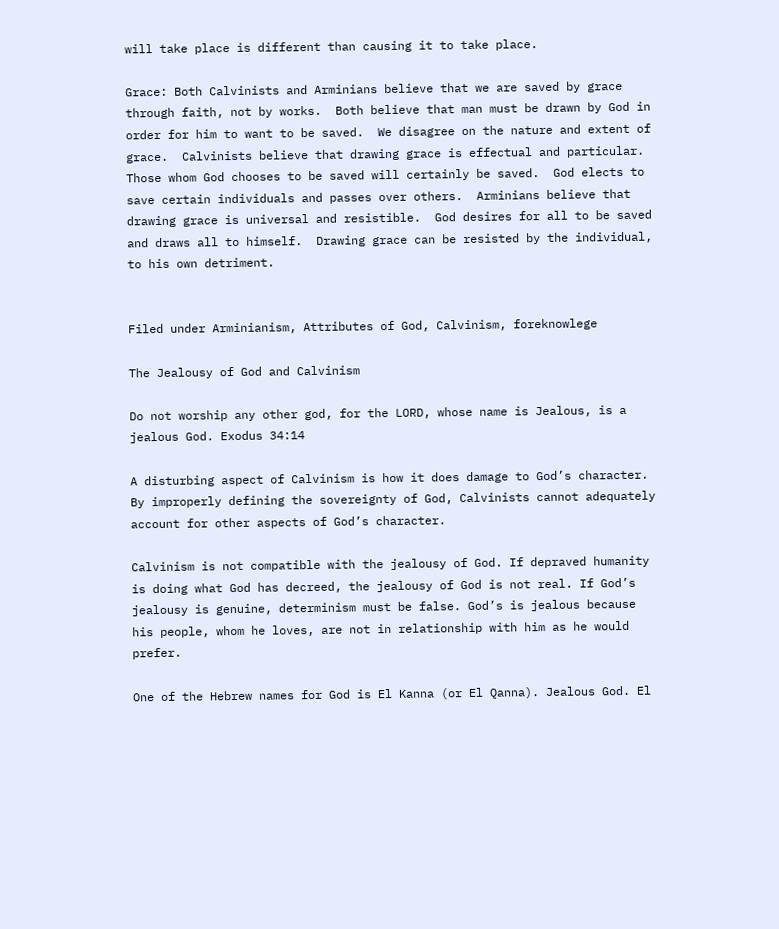will take place is different than causing it to take place.

Grace: Both Calvinists and Arminians believe that we are saved by grace through faith, not by works.  Both believe that man must be drawn by God in order for him to want to be saved.  We disagree on the nature and extent of grace.  Calvinists believe that drawing grace is effectual and particular.  Those whom God chooses to be saved will certainly be saved.  God elects to save certain individuals and passes over others.  Arminians believe that drawing grace is universal and resistible.  God desires for all to be saved and draws all to himself.  Drawing grace can be resisted by the individual, to his own detriment.


Filed under Arminianism, Attributes of God, Calvinism, foreknowlege

The Jealousy of God and Calvinism

Do not worship any other god, for the LORD, whose name is Jealous, is a jealous God. Exodus 34:14

A disturbing aspect of Calvinism is how it does damage to God’s character. By improperly defining the sovereignty of God, Calvinists cannot adequately account for other aspects of God’s character.

Calvinism is not compatible with the jealousy of God. If depraved humanity is doing what God has decreed, the jealousy of God is not real. If God’s jealousy is genuine, determinism must be false. God’s is jealous because his people, whom he loves, are not in relationship with him as he would prefer.

One of the Hebrew names for God is El Kanna (or El Qanna). Jealous God. El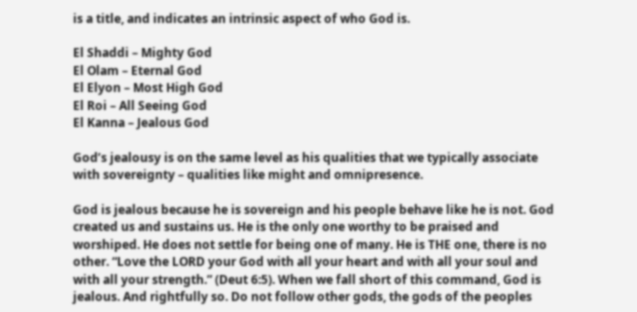is a title, and indicates an intrinsic aspect of who God is.

El Shaddi – Mighty God
El Olam – Eternal God
El Elyon – Most High God
El Roi – All Seeing God
El Kanna – Jealous God

God’s jealousy is on the same level as his qualities that we typically associate with sovereignty – qualities like might and omnipresence.

God is jealous because he is sovereign and his people behave like he is not. God created us and sustains us. He is the only one worthy to be praised and worshiped. He does not settle for being one of many. He is THE one, there is no other. “Love the LORD your God with all your heart and with all your soul and with all your strength.” (Deut 6:5). When we fall short of this command, God is jealous. And rightfully so. Do not follow other gods, the gods of the peoples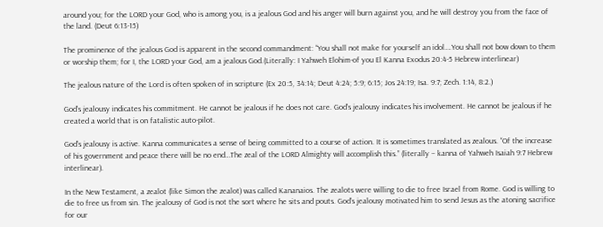around you; for the LORD your God, who is among you, is a jealous God and his anger will burn against you, and he will destroy you from the face of the land. (Deut 6:13-15)

The prominence of the jealous God is apparent in the second commandment: “You shall not make for yourself an idol….You shall not bow down to them or worship them; for I, the LORD your God, am a jealous God.(Literally: I Yahweh Elohim-of you El Kanna Exodus 20:4-5 Hebrew interlinear)

The jealous nature of the Lord is often spoken of in scripture (Ex 20:5, 34:14; Deut 4:24; 5:9; 6:15; Jos 24:19; Isa. 9:7; Zech. 1:14, 8:2.)

God’s jealousy indicates his commitment. He cannot be jealous if he does not care. God’s jealousy indicates his involvement. He cannot be jealous if he created a world that is on fatalistic auto-pilot.

God’s jealousy is active. Kanna communicates a sense of being committed to a course of action. It is sometimes translated as zealous. “Of the increase of his government and peace there will be no end…The zeal of the LORD Almighty will accomplish this.” (literally – kanna of Yahweh Isaiah 9:7 Hebrew interlinear).

In the New Testament, a zealot (like Simon the zealot) was called Kananaios. The zealots were willing to die to free Israel from Rome. God is willing to die to free us from sin. The jealousy of God is not the sort where he sits and pouts. God’s jealousy motivated him to send Jesus as the atoning sacrifice for our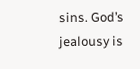sins. God’s jealousy is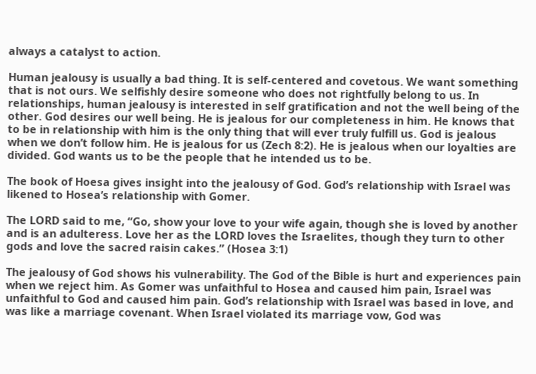always a catalyst to action.

Human jealousy is usually a bad thing. It is self-centered and covetous. We want something that is not ours. We selfishly desire someone who does not rightfully belong to us. In relationships, human jealousy is interested in self gratification and not the well being of the other. God desires our well being. He is jealous for our completeness in him. He knows that to be in relationship with him is the only thing that will ever truly fulfill us. God is jealous when we don’t follow him. He is jealous for us (Zech 8:2). He is jealous when our loyalties are divided. God wants us to be the people that he intended us to be.

The book of Hoesa gives insight into the jealousy of God. God’s relationship with Israel was likened to Hosea’s relationship with Gomer.

The LORD said to me, “Go, show your love to your wife again, though she is loved by another and is an adulteress. Love her as the LORD loves the Israelites, though they turn to other gods and love the sacred raisin cakes.” (Hosea 3:1)

The jealousy of God shows his vulnerability. The God of the Bible is hurt and experiences pain when we reject him. As Gomer was unfaithful to Hosea and caused him pain, Israel was unfaithful to God and caused him pain. God’s relationship with Israel was based in love, and was like a marriage covenant. When Israel violated its marriage vow, God was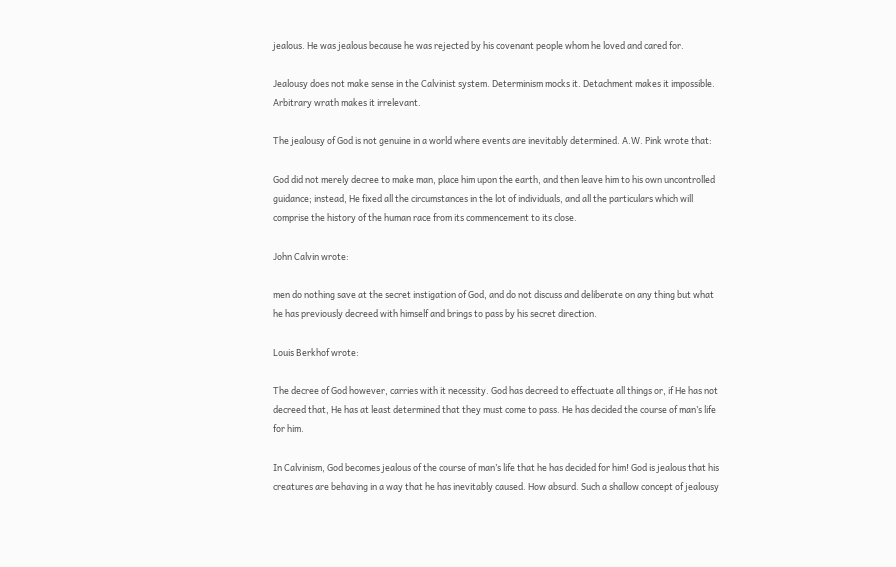jealous. He was jealous because he was rejected by his covenant people whom he loved and cared for.

Jealousy does not make sense in the Calvinist system. Determinism mocks it. Detachment makes it impossible. Arbitrary wrath makes it irrelevant.

The jealousy of God is not genuine in a world where events are inevitably determined. A.W. Pink wrote that:

God did not merely decree to make man, place him upon the earth, and then leave him to his own uncontrolled guidance; instead, He fixed all the circumstances in the lot of individuals, and all the particulars which will comprise the history of the human race from its commencement to its close.

John Calvin wrote:

men do nothing save at the secret instigation of God, and do not discuss and deliberate on any thing but what he has previously decreed with himself and brings to pass by his secret direction.

Louis Berkhof wrote:

The decree of God however, carries with it necessity. God has decreed to effectuate all things or, if He has not decreed that, He has at least determined that they must come to pass. He has decided the course of man’s life for him.

In Calvinism, God becomes jealous of the course of man’s life that he has decided for him! God is jealous that his creatures are behaving in a way that he has inevitably caused. How absurd. Such a shallow concept of jealousy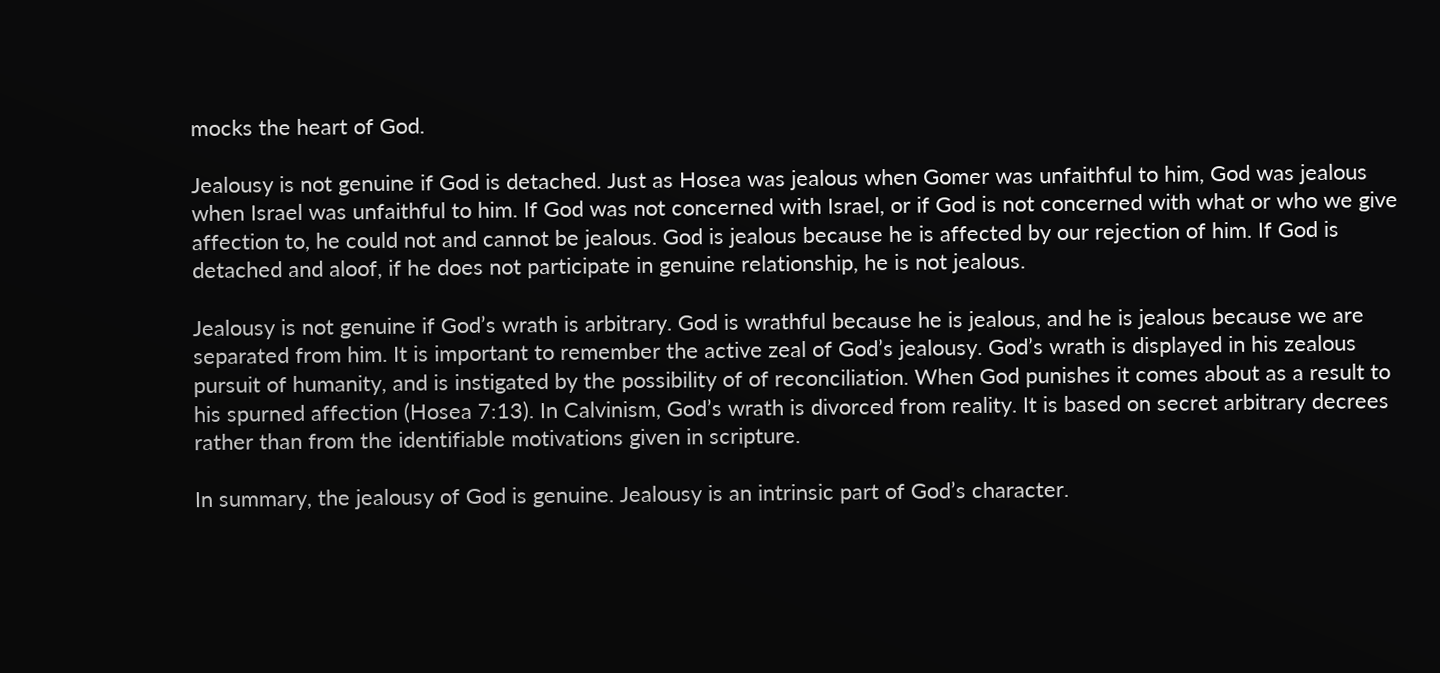mocks the heart of God.

Jealousy is not genuine if God is detached. Just as Hosea was jealous when Gomer was unfaithful to him, God was jealous when Israel was unfaithful to him. If God was not concerned with Israel, or if God is not concerned with what or who we give affection to, he could not and cannot be jealous. God is jealous because he is affected by our rejection of him. If God is detached and aloof, if he does not participate in genuine relationship, he is not jealous.

Jealousy is not genuine if God’s wrath is arbitrary. God is wrathful because he is jealous, and he is jealous because we are separated from him. It is important to remember the active zeal of God’s jealousy. God’s wrath is displayed in his zealous pursuit of humanity, and is instigated by the possibility of of reconciliation. When God punishes it comes about as a result to his spurned affection (Hosea 7:13). In Calvinism, God’s wrath is divorced from reality. It is based on secret arbitrary decrees rather than from the identifiable motivations given in scripture.

In summary, the jealousy of God is genuine. Jealousy is an intrinsic part of God’s character.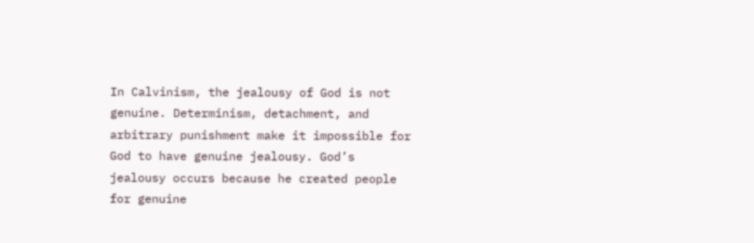In Calvinism, the jealousy of God is not genuine. Determinism, detachment, and arbitrary punishment make it impossible for God to have genuine jealousy. God’s jealousy occurs because he created people for genuine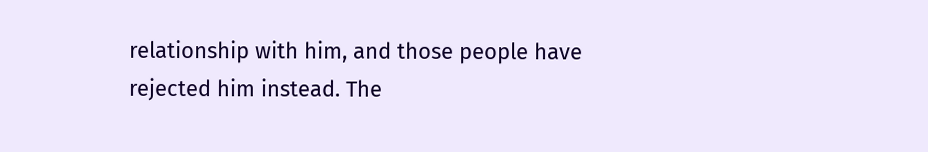relationship with him, and those people have rejected him instead. The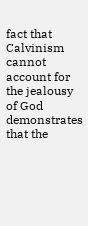fact that Calvinism cannot account for the jealousy of God demonstrates that the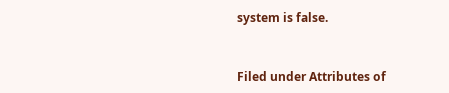system is false.


Filed under Attributes of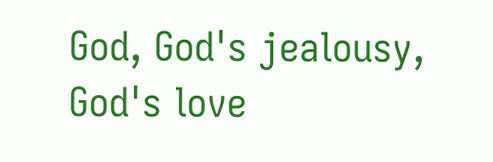God, God's jealousy, God's love